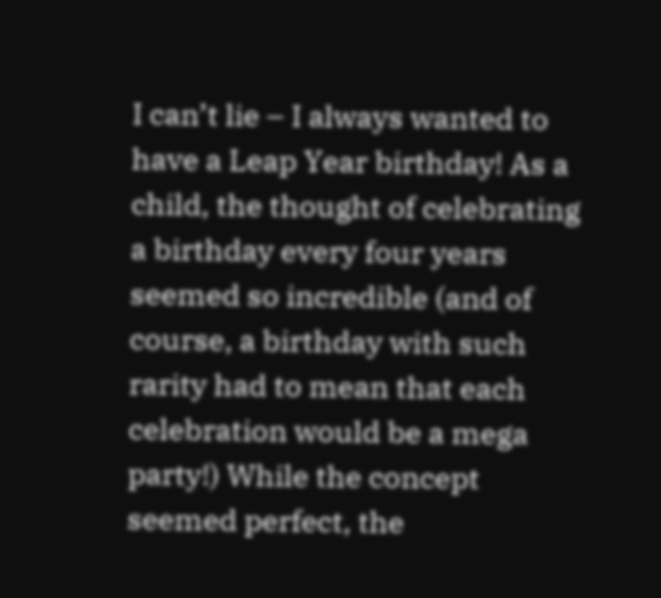I can’t lie – I always wanted to have a Leap Year birthday! As a child, the thought of celebrating a birthday every four years seemed so incredible (and of course, a birthday with such rarity had to mean that each celebration would be a mega party!) While the concept seemed perfect, the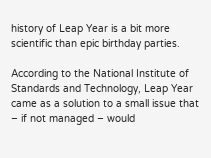history of Leap Year is a bit more scientific than epic birthday parties.

According to the National Institute of Standards and Technology, Leap Year came as a solution to a small issue that – if not managed – would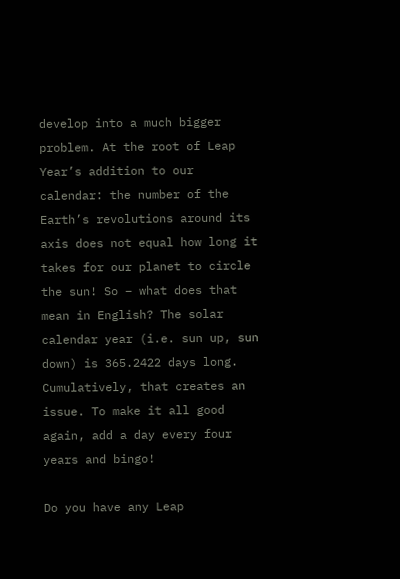develop into a much bigger problem. At the root of Leap Year’s addition to our calendar: the number of the Earth’s revolutions around its axis does not equal how long it takes for our planet to circle the sun! So – what does that mean in English? The solar calendar year (i.e. sun up, sun down) is 365.2422 days long. Cumulatively, that creates an issue. To make it all good again, add a day every four years and bingo!

Do you have any Leap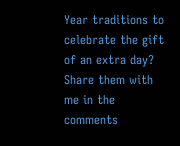Year traditions to celebrate the gift of an extra day? Share them with me in the comments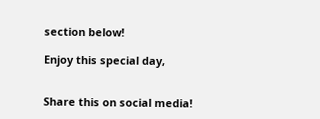section below!

Enjoy this special day,


Share this on social media!